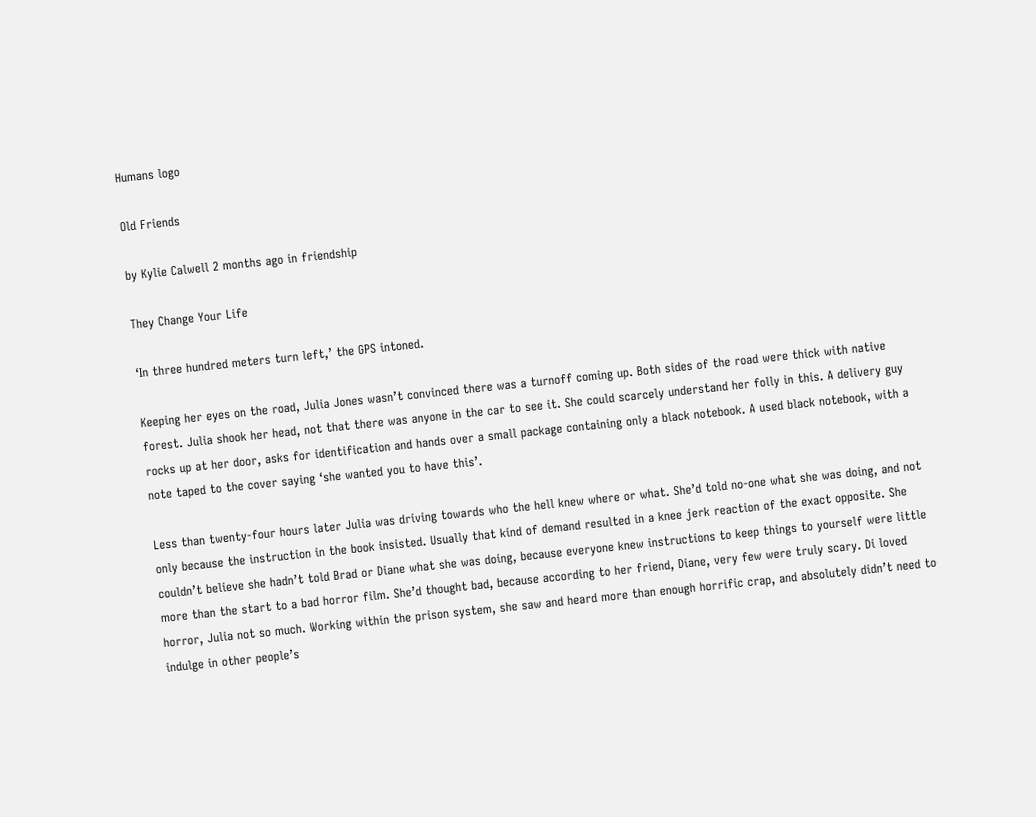Humans logo

Old Friends

by Kylie Calwell 2 months ago in friendship

They Change Your Life

‘In three hundred meters turn left,’ the GPS intoned.

Keeping her eyes on the road, Julia Jones wasn’t convinced there was a turnoff coming up. Both sides of the road were thick with native forest. Julia shook her head, not that there was anyone in the car to see it. She could scarcely understand her folly in this. A delivery guy rocks up at her door, asks for identification and hands over a small package containing only a black notebook. A used black notebook, with a note taped to the cover saying ‘she wanted you to have this’.

Less than twenty-four hours later Julia was driving towards who the hell knew where or what. She’d told no-one what she was doing, and not only because the instruction in the book insisted. Usually that kind of demand resulted in a knee jerk reaction of the exact opposite. She couldn’t believe she hadn’t told Brad or Diane what she was doing, because everyone knew instructions to keep things to yourself were little more than the start to a bad horror film. She’d thought bad, because according to her friend, Diane, very few were truly scary. Di loved horror, Julia not so much. Working within the prison system, she saw and heard more than enough horrific crap, and absolutely didn’t need to indulge in other people’s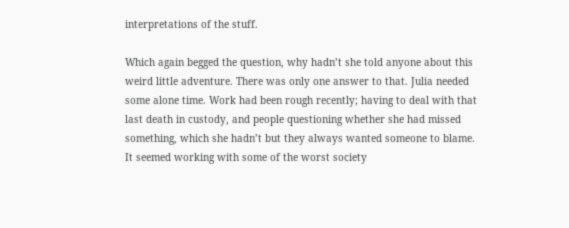interpretations of the stuff.

Which again begged the question, why hadn’t she told anyone about this weird little adventure. There was only one answer to that. Julia needed some alone time. Work had been rough recently; having to deal with that last death in custody, and people questioning whether she had missed something, which she hadn’t but they always wanted someone to blame. It seemed working with some of the worst society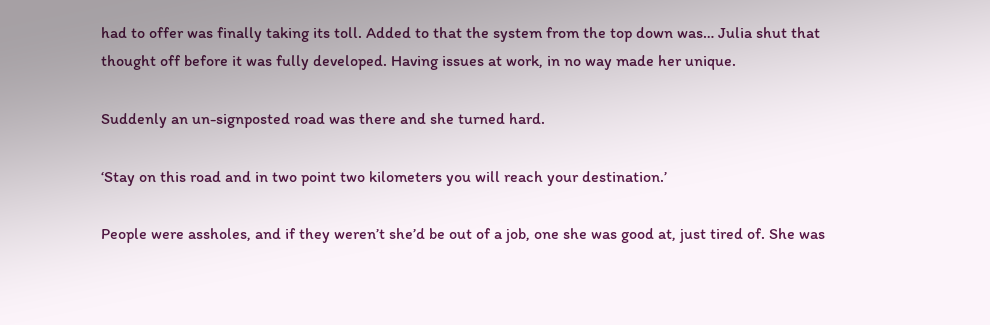had to offer was finally taking its toll. Added to that the system from the top down was… Julia shut that thought off before it was fully developed. Having issues at work, in no way made her unique.

Suddenly an un-signposted road was there and she turned hard.

‘Stay on this road and in two point two kilometers you will reach your destination.’

People were assholes, and if they weren’t she’d be out of a job, one she was good at, just tired of. She was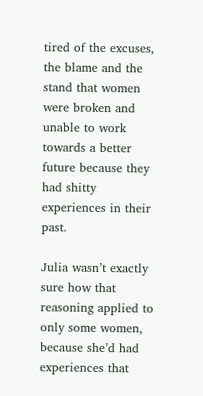tired of the excuses, the blame and the stand that women were broken and unable to work towards a better future because they had shitty experiences in their past.

Julia wasn’t exactly sure how that reasoning applied to only some women, because she’d had experiences that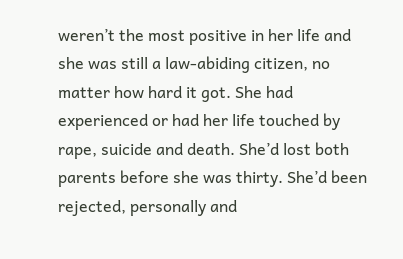weren’t the most positive in her life and she was still a law-abiding citizen, no matter how hard it got. She had experienced or had her life touched by rape, suicide and death. She’d lost both parents before she was thirty. She’d been rejected, personally and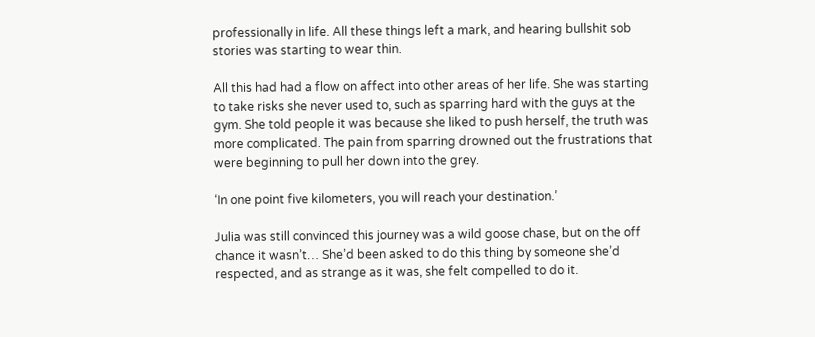professionally in life. All these things left a mark, and hearing bullshit sob stories was starting to wear thin.

All this had had a flow on affect into other areas of her life. She was starting to take risks she never used to, such as sparring hard with the guys at the gym. She told people it was because she liked to push herself, the truth was more complicated. The pain from sparring drowned out the frustrations that were beginning to pull her down into the grey.

‘In one point five kilometers, you will reach your destination.’

Julia was still convinced this journey was a wild goose chase, but on the off chance it wasn’t… She’d been asked to do this thing by someone she’d respected, and as strange as it was, she felt compelled to do it.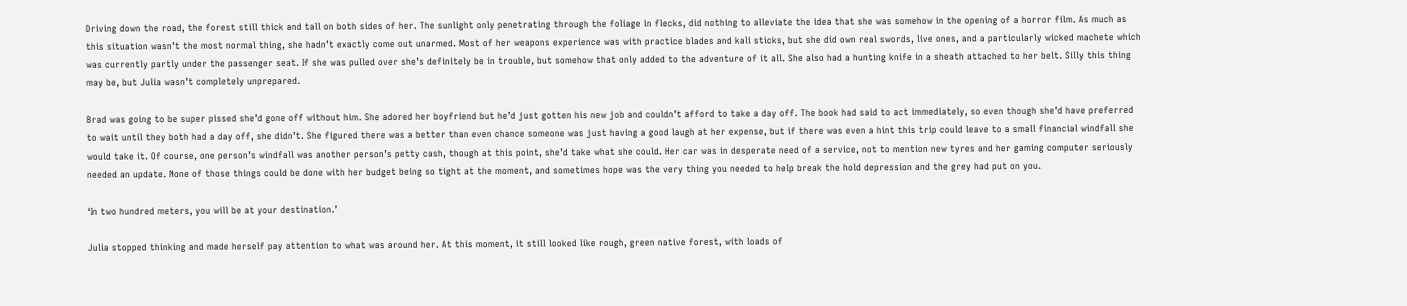Driving down the road, the forest still thick and tall on both sides of her. The sunlight only penetrating through the foliage in flecks, did nothing to alleviate the idea that she was somehow in the opening of a horror film. As much as this situation wasn’t the most normal thing, she hadn’t exactly come out unarmed. Most of her weapons experience was with practice blades and kali sticks, but she did own real swords, live ones, and a particularly wicked machete which was currently partly under the passenger seat. If she was pulled over she’s definitely be in trouble, but somehow that only added to the adventure of it all. She also had a hunting knife in a sheath attached to her belt. Silly this thing may be, but Julia wasn’t completely unprepared.

Brad was going to be super pissed she’d gone off without him. She adored her boyfriend but he’d just gotten his new job and couldn’t afford to take a day off. The book had said to act immediately, so even though she’d have preferred to wait until they both had a day off, she didn’t. She figured there was a better than even chance someone was just having a good laugh at her expense, but if there was even a hint this trip could leave to a small financial windfall she would take it. Of course, one person’s windfall was another person’s petty cash, though at this point, she’d take what she could. Her car was in desperate need of a service, not to mention new tyres and her gaming computer seriously needed an update. None of those things could be done with her budget being so tight at the moment, and sometimes hope was the very thing you needed to help break the hold depression and the grey had put on you.

‘In two hundred meters, you will be at your destination.’

Julia stopped thinking and made herself pay attention to what was around her. At this moment, it still looked like rough, green native forest, with loads of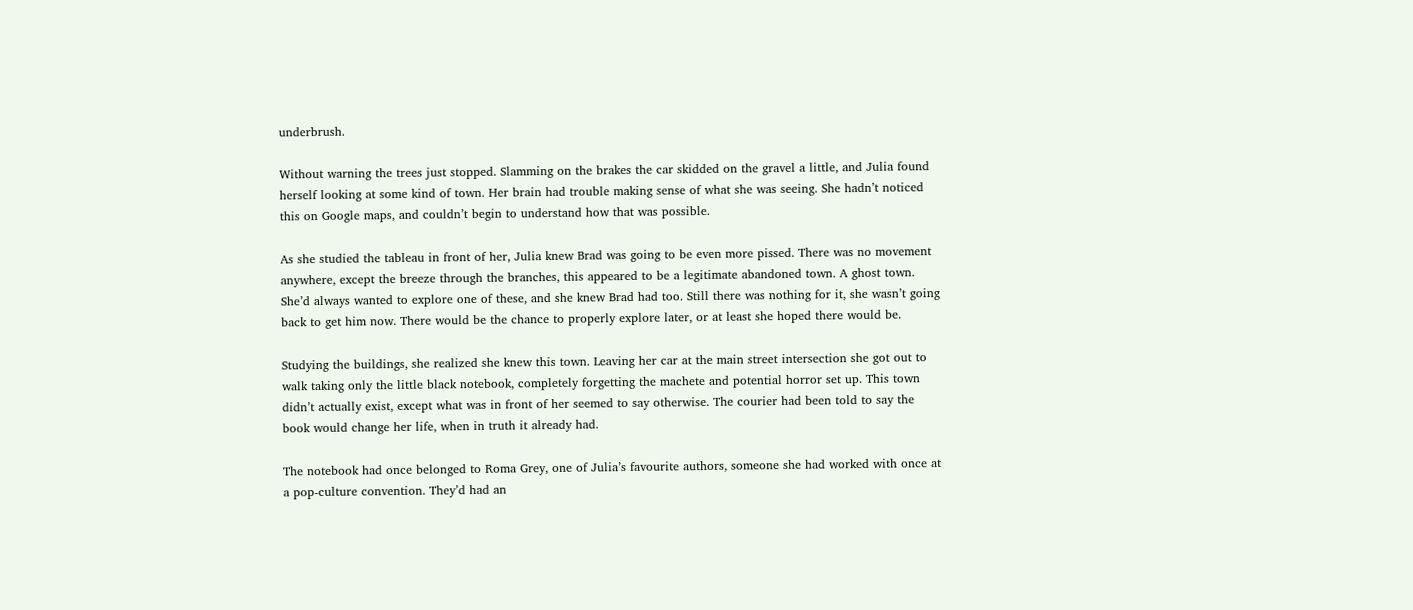underbrush.

Without warning the trees just stopped. Slamming on the brakes the car skidded on the gravel a little, and Julia found herself looking at some kind of town. Her brain had trouble making sense of what she was seeing. She hadn’t noticed this on Google maps, and couldn’t begin to understand how that was possible.

As she studied the tableau in front of her, Julia knew Brad was going to be even more pissed. There was no movement anywhere, except the breeze through the branches, this appeared to be a legitimate abandoned town. A ghost town. She’d always wanted to explore one of these, and she knew Brad had too. Still there was nothing for it, she wasn’t going back to get him now. There would be the chance to properly explore later, or at least she hoped there would be.

Studying the buildings, she realized she knew this town. Leaving her car at the main street intersection she got out to walk taking only the little black notebook, completely forgetting the machete and potential horror set up. This town didn’t actually exist, except what was in front of her seemed to say otherwise. The courier had been told to say the book would change her life, when in truth it already had.

The notebook had once belonged to Roma Grey, one of Julia’s favourite authors, someone she had worked with once at a pop-culture convention. They’d had an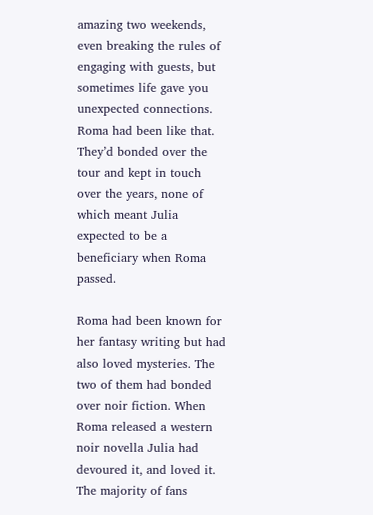amazing two weekends, even breaking the rules of engaging with guests, but sometimes life gave you unexpected connections. Roma had been like that. They’d bonded over the tour and kept in touch over the years, none of which meant Julia expected to be a beneficiary when Roma passed.

Roma had been known for her fantasy writing but had also loved mysteries. The two of them had bonded over noir fiction. When Roma released a western noir novella Julia had devoured it, and loved it. The majority of fans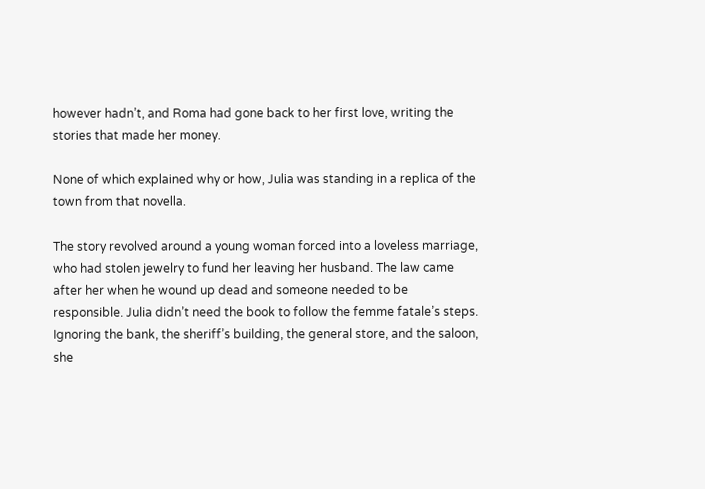however hadn’t, and Roma had gone back to her first love, writing the stories that made her money.

None of which explained why or how, Julia was standing in a replica of the town from that novella.

The story revolved around a young woman forced into a loveless marriage, who had stolen jewelry to fund her leaving her husband. The law came after her when he wound up dead and someone needed to be responsible. Julia didn’t need the book to follow the femme fatale’s steps. Ignoring the bank, the sheriff’s building, the general store, and the saloon, she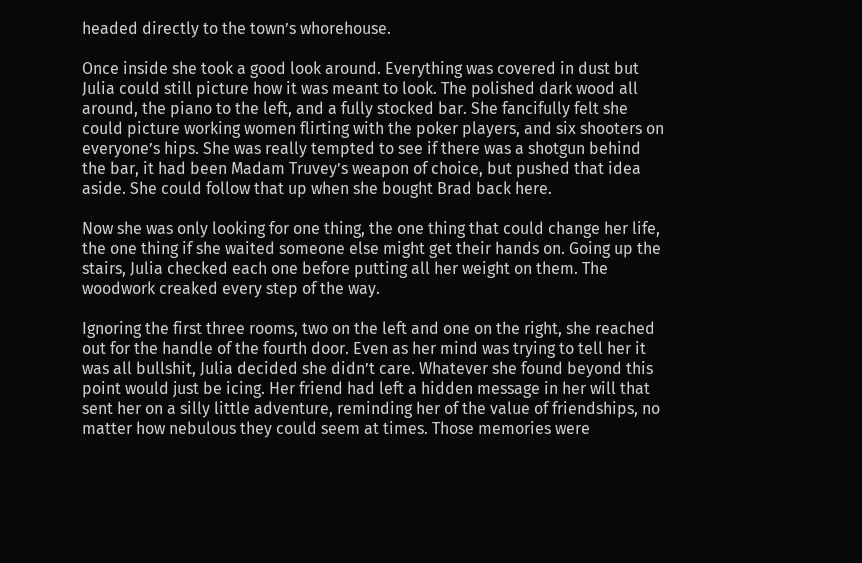headed directly to the town’s whorehouse.

Once inside she took a good look around. Everything was covered in dust but Julia could still picture how it was meant to look. The polished dark wood all around, the piano to the left, and a fully stocked bar. She fancifully felt she could picture working women flirting with the poker players, and six shooters on everyone’s hips. She was really tempted to see if there was a shotgun behind the bar, it had been Madam Truvey’s weapon of choice, but pushed that idea aside. She could follow that up when she bought Brad back here.

Now she was only looking for one thing, the one thing that could change her life, the one thing if she waited someone else might get their hands on. Going up the stairs, Julia checked each one before putting all her weight on them. The woodwork creaked every step of the way.

Ignoring the first three rooms, two on the left and one on the right, she reached out for the handle of the fourth door. Even as her mind was trying to tell her it was all bullshit, Julia decided she didn’t care. Whatever she found beyond this point would just be icing. Her friend had left a hidden message in her will that sent her on a silly little adventure, reminding her of the value of friendships, no matter how nebulous they could seem at times. Those memories were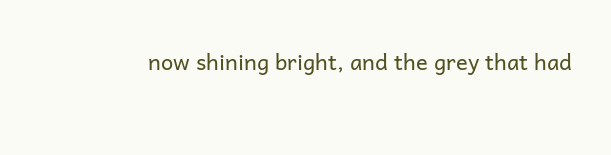now shining bright, and the grey that had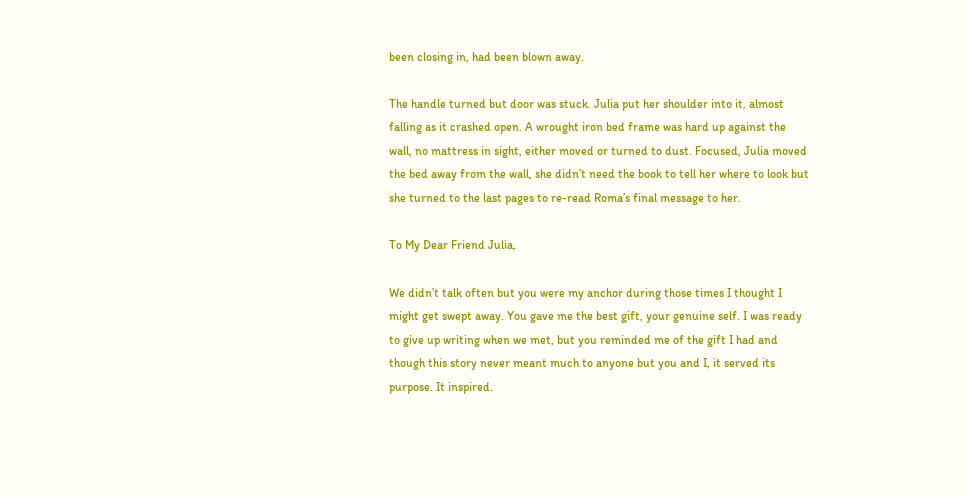been closing in, had been blown away.

The handle turned but door was stuck. Julia put her shoulder into it, almost falling as it crashed open. A wrought iron bed frame was hard up against the wall, no mattress in sight, either moved or turned to dust. Focused, Julia moved the bed away from the wall, she didn’t need the book to tell her where to look but she turned to the last pages to re-read Roma’s final message to her.

To My Dear Friend Julia,

We didn’t talk often but you were my anchor during those times I thought I might get swept away. You gave me the best gift, your genuine self. I was ready to give up writing when we met, but you reminded me of the gift I had and though this story never meant much to anyone but you and I, it served its purpose. It inspired.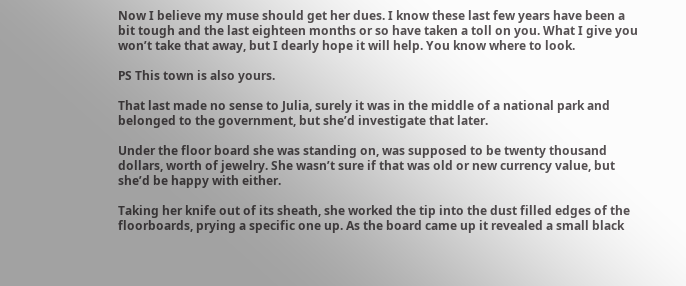Now I believe my muse should get her dues. I know these last few years have been a bit tough and the last eighteen months or so have taken a toll on you. What I give you won’t take that away, but I dearly hope it will help. You know where to look.

PS This town is also yours.

That last made no sense to Julia, surely it was in the middle of a national park and belonged to the government, but she’d investigate that later.

Under the floor board she was standing on, was supposed to be twenty thousand dollars, worth of jewelry. She wasn’t sure if that was old or new currency value, but she’d be happy with either.

Taking her knife out of its sheath, she worked the tip into the dust filled edges of the floorboards, prying a specific one up. As the board came up it revealed a small black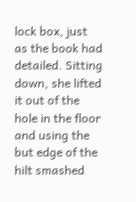lock box, just as the book had detailed. Sitting down, she lifted it out of the hole in the floor and using the but edge of the hilt smashed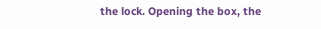the lock. Opening the box, the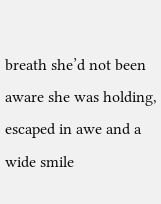breath she’d not been aware she was holding, escaped in awe and a wide smile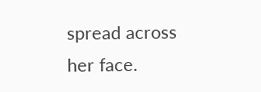spread across her face.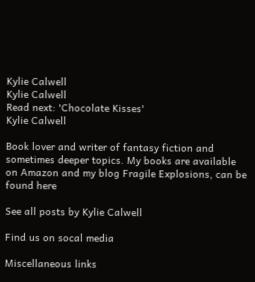Kylie Calwell
Kylie Calwell
Read next: 'Chocolate Kisses'
Kylie Calwell

Book lover and writer of fantasy fiction and sometimes deeper topics. My books are available on Amazon and my blog Fragile Explosions, can be found here

See all posts by Kylie Calwell

Find us on socal media

Miscellaneous links